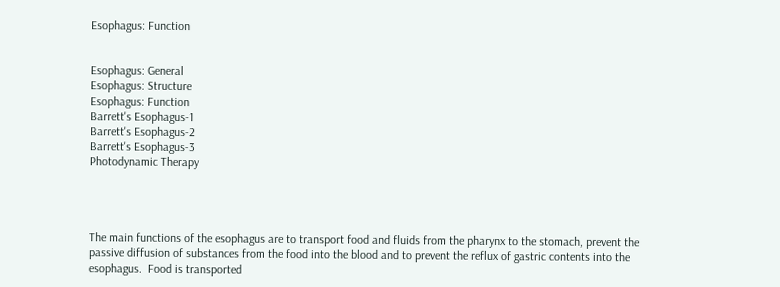Esophagus: Function


Esophagus: General
Esophagus: Structure
Esophagus: Function
Barrett's Esophagus-1
Barrett's Esophagus-2
Barrett's Esophagus-3
Photodynamic Therapy




The main functions of the esophagus are to transport food and fluids from the pharynx to the stomach, prevent the passive diffusion of substances from the food into the blood and to prevent the reflux of gastric contents into the esophagus.  Food is transported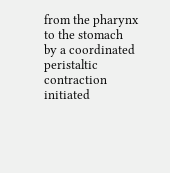from the pharynx to the stomach by a coordinated peristaltic contraction initiated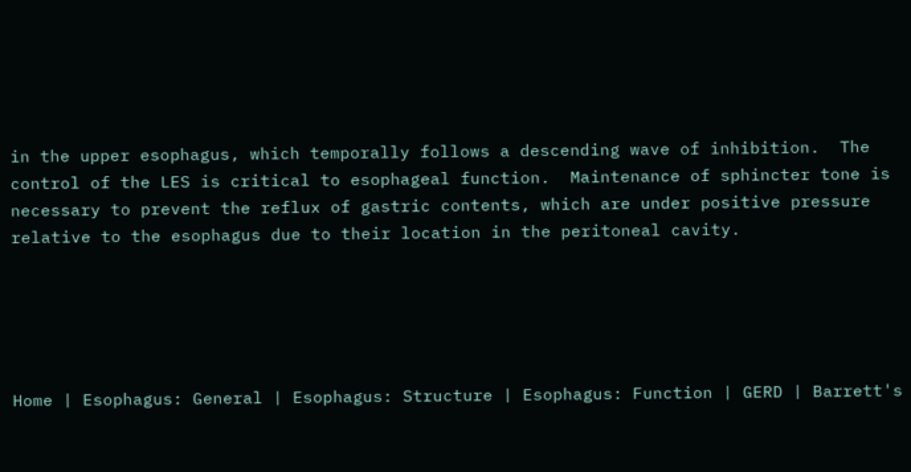in the upper esophagus, which temporally follows a descending wave of inhibition.  The control of the LES is critical to esophageal function.  Maintenance of sphincter tone is necessary to prevent the reflux of gastric contents, which are under positive pressure relative to the esophagus due to their location in the peritoneal cavity.





Home | Esophagus: General | Esophagus: Structure | Esophagus: Function | GERD | Barrett's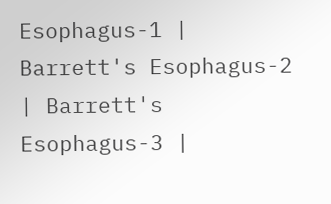Esophagus-1 | Barrett's Esophagus-2 | Barrett's Esophagus-3 |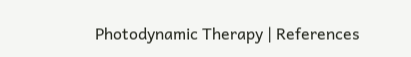Photodynamic Therapy | References